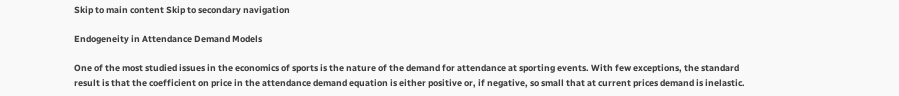Skip to main content Skip to secondary navigation

Endogeneity in Attendance Demand Models

One of the most studied issues in the economics of sports is the nature of the demand for attendance at sporting events. With few exceptions, the standard result is that the coefficient on price in the attendance demand equation is either positive or, if negative, so small that at current prices demand is inelastic.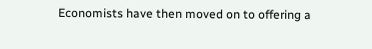Economists have then moved on to offering a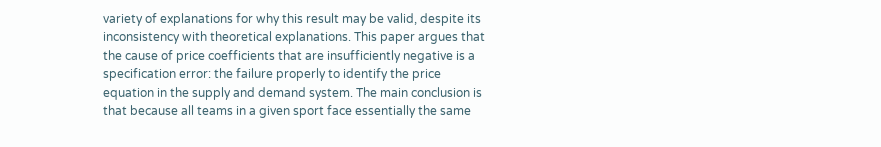variety of explanations for why this result may be valid, despite its inconsistency with theoretical explanations. This paper argues that the cause of price coefficients that are insufficiently negative is a specification error: the failure properly to identify the price equation in the supply and demand system. The main conclusion is that because all teams in a given sport face essentially the same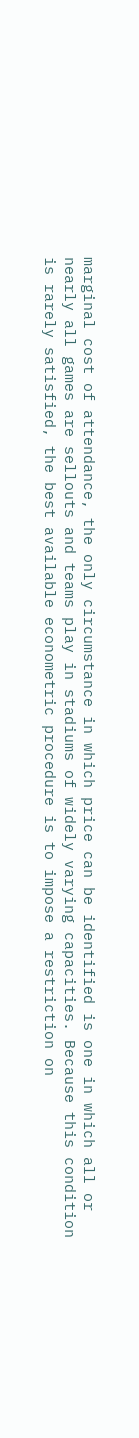marginal cost of attendance, the only circumstance in which price can be identified is one in which all or nearly all games are sellouts and teams play in stadiums of widely varying capacities. Because this condition is rarely satisfied, the best available econometric procedure is to impose a restriction on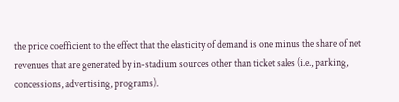the price coefficient to the effect that the elasticity of demand is one minus the share of net revenues that are generated by in-stadium sources other than ticket sales (i.e., parking, concessions, advertising, programs).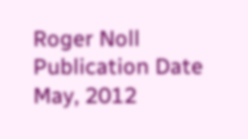Roger Noll
Publication Date
May, 2012